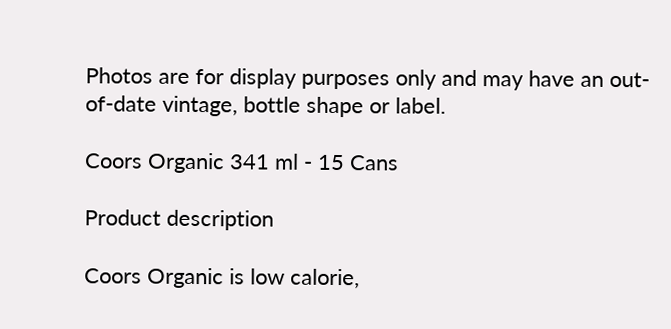Photos are for display purposes only and may have an out-of-date vintage, bottle shape or label.

Coors Organic 341 ml - 15 Cans

Product description

Coors Organic is low calorie,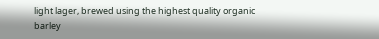light lager, brewed using the highest quality organic barley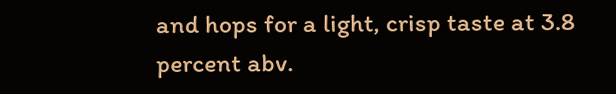and hops for a light, crisp taste at 3.8 percent abv.